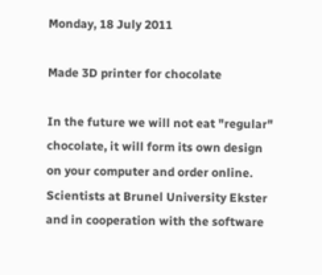Monday, 18 July 2011

Made 3D printer for chocolate

In the future we will not eat "regular" chocolate, it will form its own design on your computer and order online. Scientists at Brunel University Ekster and in cooperation with the software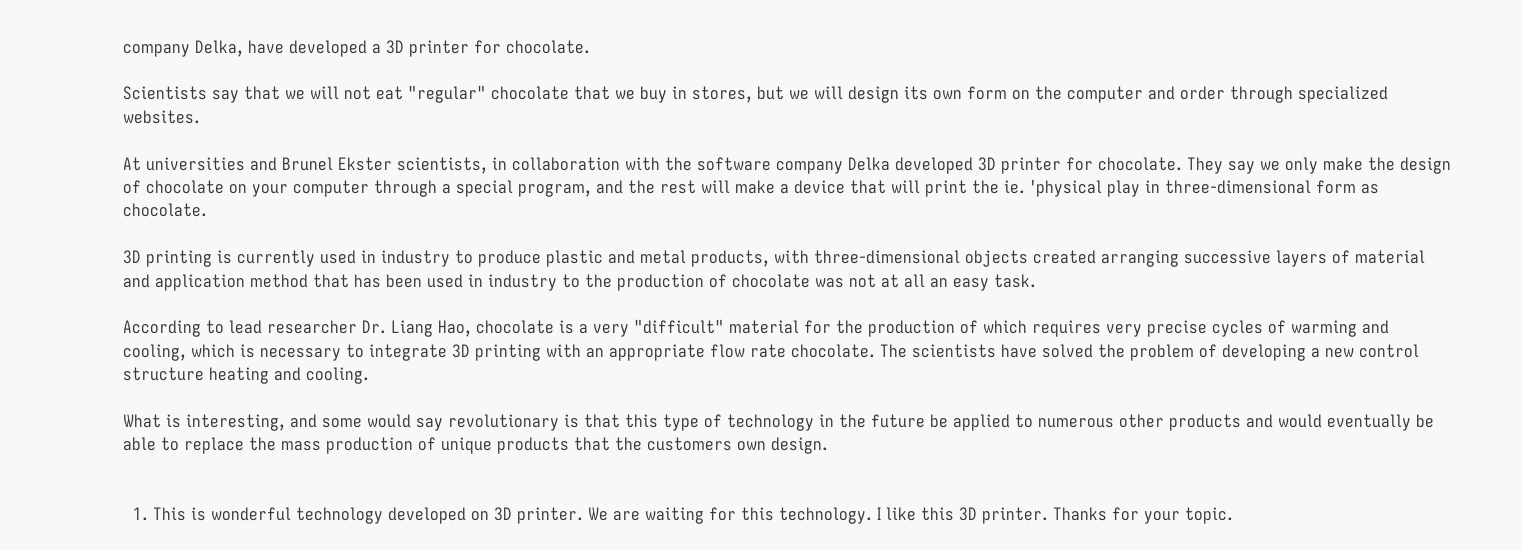company Delka, have developed a 3D printer for chocolate.

Scientists say that we will not eat "regular" chocolate that we buy in stores, but we will design its own form on the computer and order through specialized websites.

At universities and Brunel Ekster scientists, in collaboration with the software company Delka developed 3D printer for chocolate. They say we only make the design of chocolate on your computer through a special program, and the rest will make a device that will print the ie. 'physical play in three-dimensional form as chocolate.

3D printing is currently used in industry to produce plastic and metal products, with three-dimensional objects created arranging successive layers of material and application method that has been used in industry to the production of chocolate was not at all an easy task.

According to lead researcher Dr. Liang Hao, chocolate is a very "difficult" material for the production of which requires very precise cycles of warming and cooling, which is necessary to integrate 3D printing with an appropriate flow rate chocolate. The scientists have solved the problem of developing a new control structure heating and cooling.

What is interesting, and some would say revolutionary is that this type of technology in the future be applied to numerous other products and would eventually be able to replace the mass production of unique products that the customers own design.


  1. This is wonderful technology developed on 3D printer. We are waiting for this technology. I like this 3D printer. Thanks for your topic.